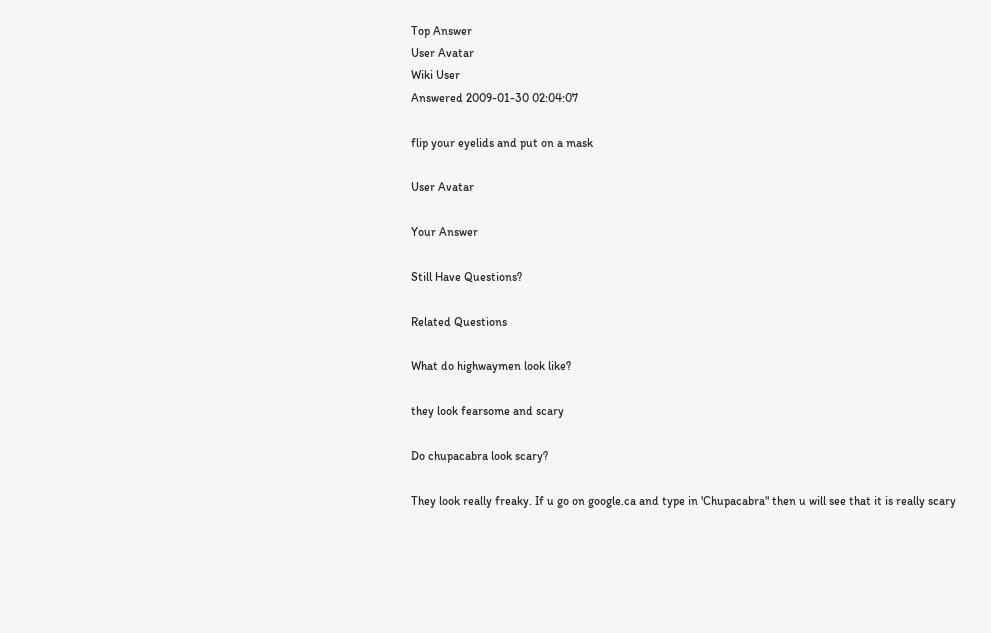Top Answer
User Avatar
Wiki User
Answered 2009-01-30 02:04:07

flip your eyelids and put on a mask

User Avatar

Your Answer

Still Have Questions?

Related Questions

What do highwaymen look like?

they look fearsome and scary

Do chupacabra look scary?

They look really freaky. If u go on google.ca and type in 'Chupacabra" then u will see that it is really scary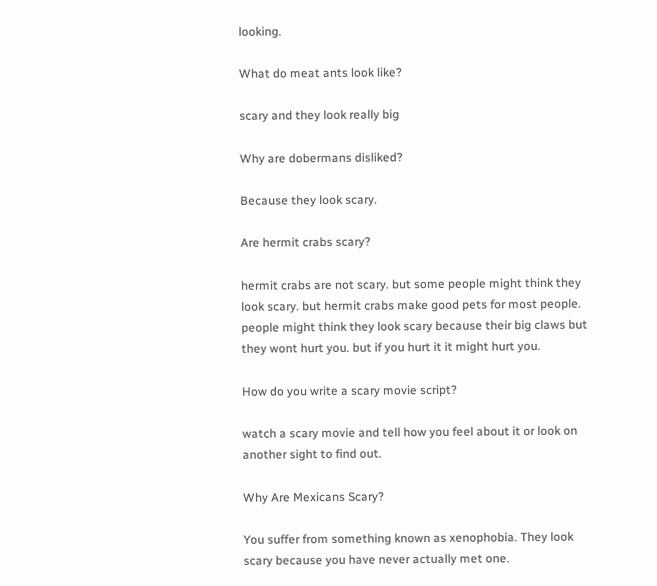looking.

What do meat ants look like?

scary and they look really big

Why are dobermans disliked?

Because they look scary.

Are hermit crabs scary?

hermit crabs are not scary. but some people might think they look scary. but hermit crabs make good pets for most people. people might think they look scary because their big claws but they wont hurt you. but if you hurt it it might hurt you.

How do you write a scary movie script?

watch a scary movie and tell how you feel about it or look on another sight to find out.

Why Are Mexicans Scary?

You suffer from something known as xenophobia. They look scary because you have never actually met one.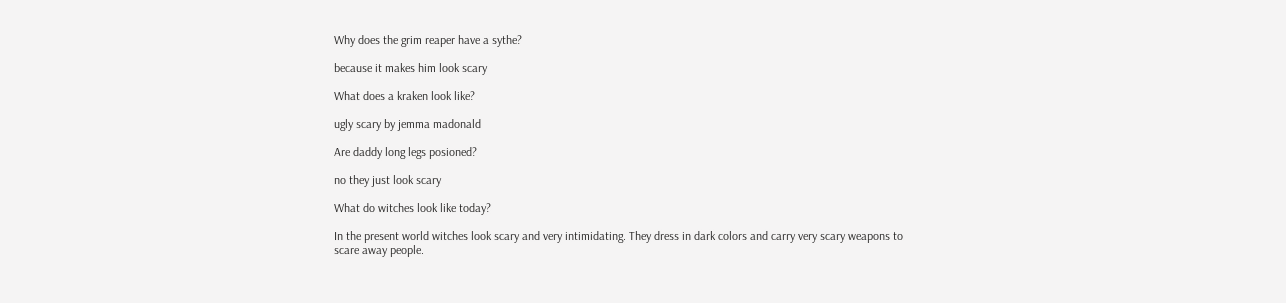Why does the grim reaper have a sythe?

because it makes him look scary

What does a kraken look like?

ugly scary by jemma madonald

Are daddy long legs posioned?

no they just look scary

What do witches look like today?

In the present world witches look scary and very intimidating. They dress in dark colors and carry very scary weapons to scare away people.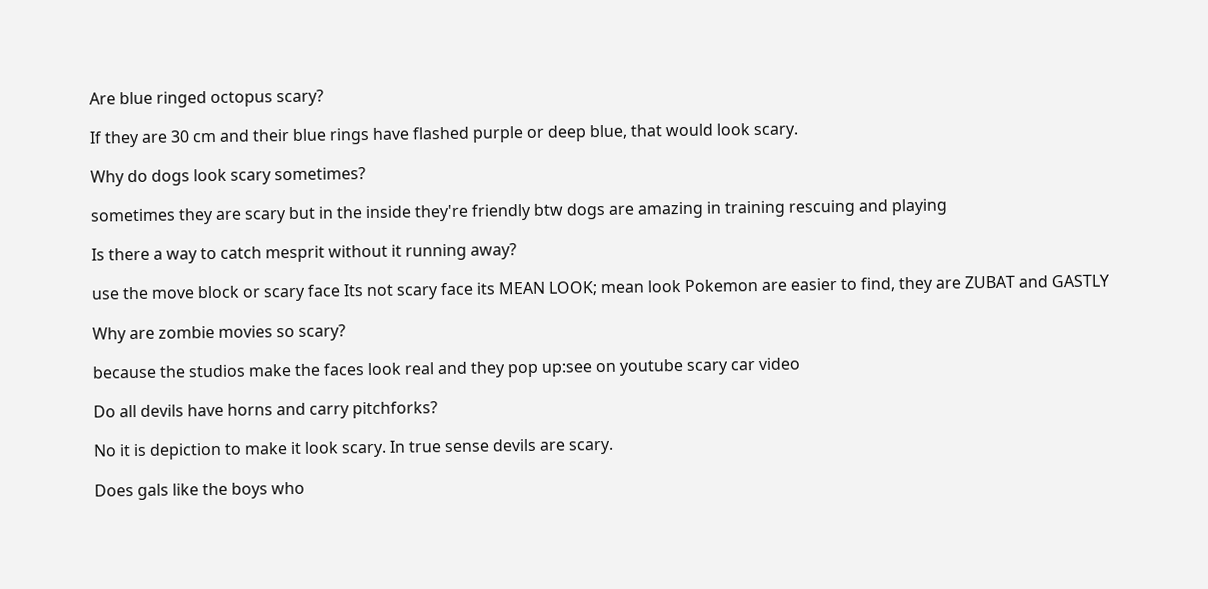Are blue ringed octopus scary?

If they are 30 cm and their blue rings have flashed purple or deep blue, that would look scary.

Why do dogs look scary sometimes?

sometimes they are scary but in the inside they're friendly btw dogs are amazing in training rescuing and playing

Is there a way to catch mesprit without it running away?

use the move block or scary face Its not scary face its MEAN LOOK; mean look Pokemon are easier to find, they are ZUBAT and GASTLY

Why are zombie movies so scary?

because the studios make the faces look real and they pop up:see on youtube scary car video

Do all devils have horns and carry pitchforks?

No it is depiction to make it look scary. In true sense devils are scary.

Does gals like the boys who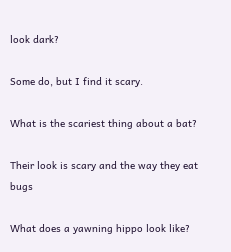look dark?

Some do, but I find it scary.

What is the scariest thing about a bat?

Their look is scary and the way they eat bugs

What does a yawning hippo look like?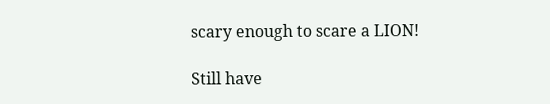scary enough to scare a LION!

Still have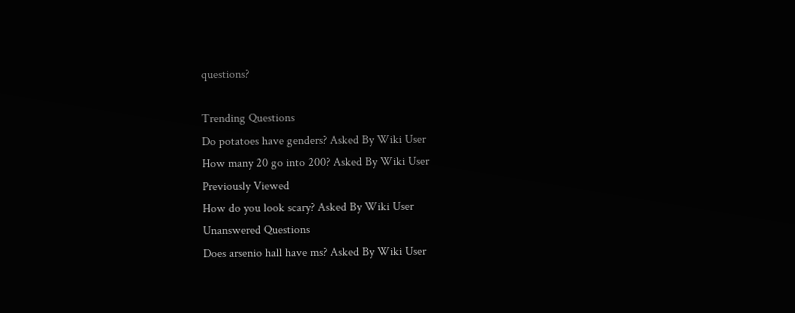questions?

Trending Questions
Do potatoes have genders? Asked By Wiki User
How many 20 go into 200? Asked By Wiki User
Previously Viewed
How do you look scary? Asked By Wiki User
Unanswered Questions
Does arsenio hall have ms? Asked By Wiki User